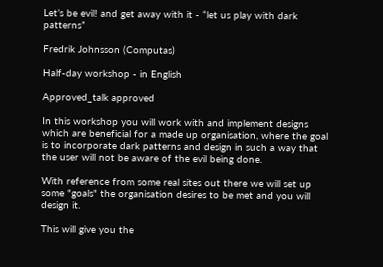Let’s be evil! and get away with it - “let us play with dark patterns”

Fredrik Johnsson (Computas)

Half-day workshop - in English

Approved_talk approved

In this workshop you will work with and implement designs which are beneficial for a made up organisation, where the goal is to incorporate dark patterns and design in such a way that the user will not be aware of the evil being done.

With reference from some real sites out there we will set up some "goals" the organisation desires to be met and you will design it.

This will give you the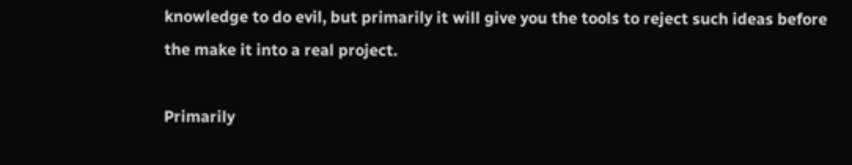knowledge to do evil, but primarily it will give you the tools to reject such ideas before the make it into a real project.

Primarily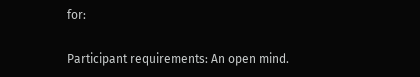for:

Participant requirements: An open mind.